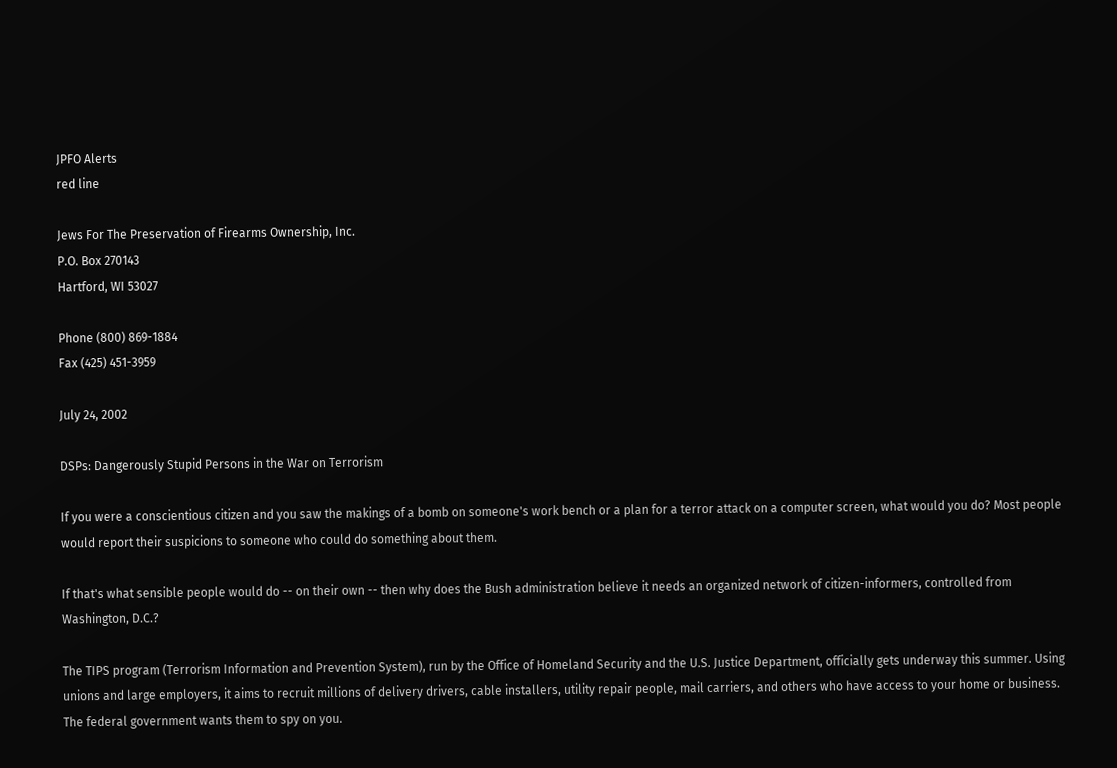JPFO Alerts
red line

Jews For The Preservation of Firearms Ownership, Inc.
P.O. Box 270143
Hartford, WI 53027

Phone (800) 869-1884
Fax (425) 451-3959

July 24, 2002

DSPs: Dangerously Stupid Persons in the War on Terrorism

If you were a conscientious citizen and you saw the makings of a bomb on someone's work bench or a plan for a terror attack on a computer screen, what would you do? Most people would report their suspicions to someone who could do something about them.

If that's what sensible people would do -- on their own -- then why does the Bush administration believe it needs an organized network of citizen-informers, controlled from Washington, D.C.?

The TIPS program (Terrorism Information and Prevention System), run by the Office of Homeland Security and the U.S. Justice Department, officially gets underway this summer. Using unions and large employers, it aims to recruit millions of delivery drivers, cable installers, utility repair people, mail carriers, and others who have access to your home or business. The federal government wants them to spy on you.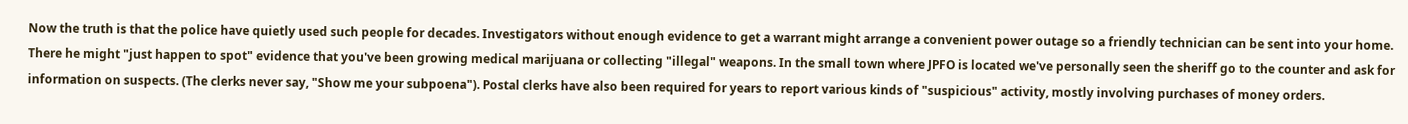Now the truth is that the police have quietly used such people for decades. Investigators without enough evidence to get a warrant might arrange a convenient power outage so a friendly technician can be sent into your home. There he might "just happen to spot" evidence that you've been growing medical marijuana or collecting "illegal" weapons. In the small town where JPFO is located we've personally seen the sheriff go to the counter and ask for information on suspects. (The clerks never say, "Show me your subpoena"). Postal clerks have also been required for years to report various kinds of "suspicious" activity, mostly involving purchases of money orders.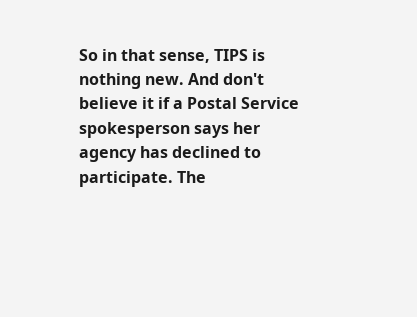So in that sense, TIPS is nothing new. And don't believe it if a Postal Service spokesperson says her agency has declined to participate. The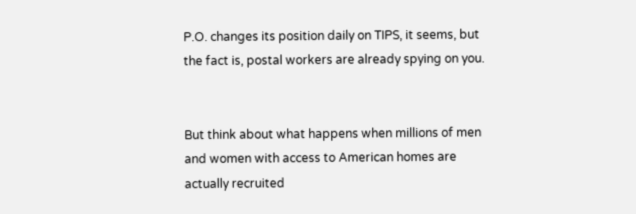P.O. changes its position daily on TIPS, it seems, but the fact is, postal workers are already spying on you.


But think about what happens when millions of men and women with access to American homes are actually recruited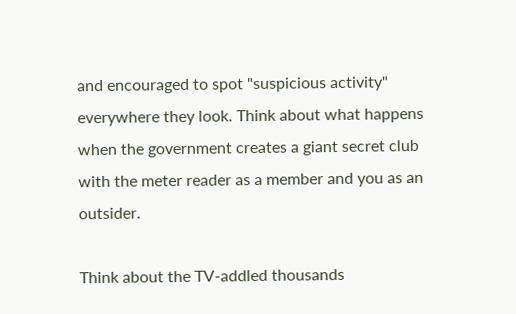and encouraged to spot "suspicious activity" everywhere they look. Think about what happens when the government creates a giant secret club with the meter reader as a member and you as an outsider.

Think about the TV-addled thousands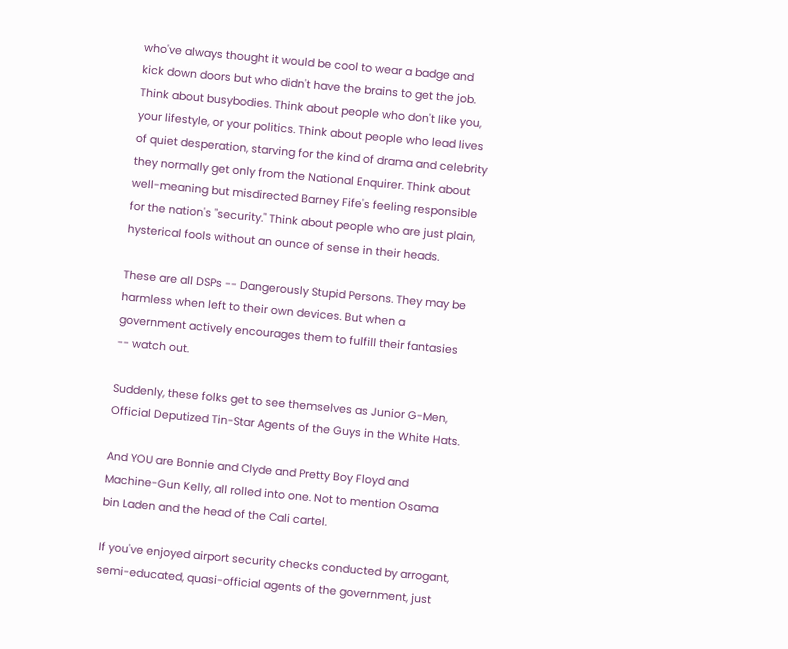who've always thought it would be cool to wear a badge and kick down doors but who didn't have the brains to get the job. Think about busybodies. Think about people who don't like you, your lifestyle, or your politics. Think about people who lead lives of quiet desperation, starving for the kind of drama and celebrity they normally get only from the National Enquirer. Think about well-meaning but misdirected Barney Fife's feeling responsible for the nation's "security." Think about people who are just plain, hysterical fools without an ounce of sense in their heads.

These are all DSPs -- Dangerously Stupid Persons. They may be harmless when left to their own devices. But when a government actively encourages them to fulfill their fantasies -- watch out.

Suddenly, these folks get to see themselves as Junior G-Men, Official Deputized Tin-Star Agents of the Guys in the White Hats.

And YOU are Bonnie and Clyde and Pretty Boy Floyd and Machine-Gun Kelly, all rolled into one. Not to mention Osama bin Laden and the head of the Cali cartel.

If you've enjoyed airport security checks conducted by arrogant, semi-educated, quasi-official agents of the government, just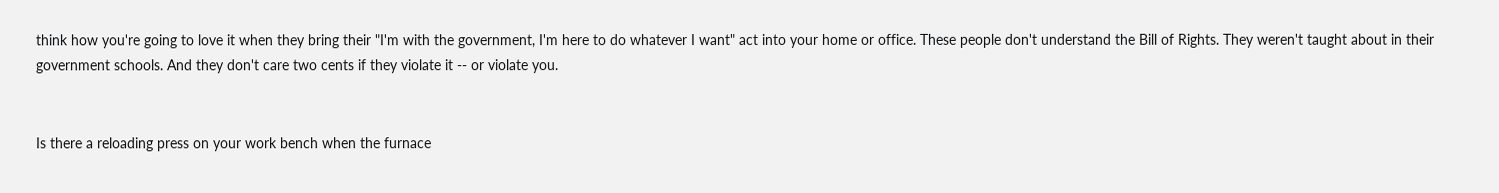think how you're going to love it when they bring their "I'm with the government, I'm here to do whatever I want" act into your home or office. These people don't understand the Bill of Rights. They weren't taught about in their government schools. And they don't care two cents if they violate it -- or violate you.


Is there a reloading press on your work bench when the furnace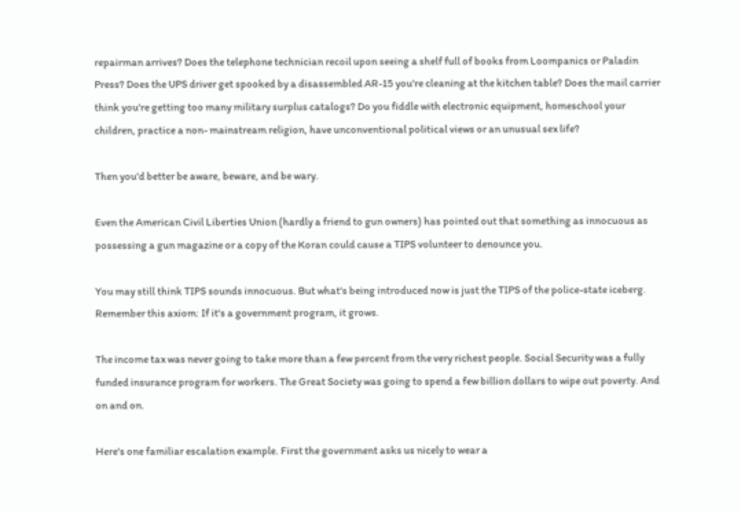repairman arrives? Does the telephone technician recoil upon seeing a shelf full of books from Loompanics or Paladin Press? Does the UPS driver get spooked by a disassembled AR-15 you're cleaning at the kitchen table? Does the mail carrier think you're getting too many military surplus catalogs? Do you fiddle with electronic equipment, homeschool your children, practice a non- mainstream religion, have unconventional political views or an unusual sex life?

Then you'd better be aware, beware, and be wary.

Even the American Civil Liberties Union (hardly a friend to gun owners) has pointed out that something as innocuous as possessing a gun magazine or a copy of the Koran could cause a TIPS volunteer to denounce you.

You may still think TIPS sounds innocuous. But what's being introduced now is just the TIPS of the police-state iceberg. Remember this axiom: If it's a government program, it grows.

The income tax was never going to take more than a few percent from the very richest people. Social Security was a fully funded insurance program for workers. The Great Society was going to spend a few billion dollars to wipe out poverty. And on and on.

Here's one familiar escalation example. First the government asks us nicely to wear a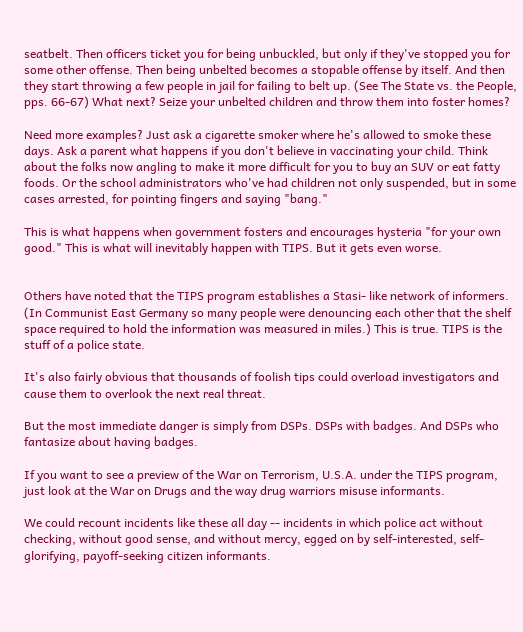seatbelt. Then officers ticket you for being unbuckled, but only if they've stopped you for some other offense. Then being unbelted becomes a stopable offense by itself. And then they start throwing a few people in jail for failing to belt up. (See The State vs. the People, pps. 66-67) What next? Seize your unbelted children and throw them into foster homes?

Need more examples? Just ask a cigarette smoker where he's allowed to smoke these days. Ask a parent what happens if you don't believe in vaccinating your child. Think about the folks now angling to make it more difficult for you to buy an SUV or eat fatty foods. Or the school administrators who've had children not only suspended, but in some cases arrested, for pointing fingers and saying "bang."

This is what happens when government fosters and encourages hysteria "for your own good." This is what will inevitably happen with TIPS. But it gets even worse.


Others have noted that the TIPS program establishes a Stasi- like network of informers. (In Communist East Germany so many people were denouncing each other that the shelf space required to hold the information was measured in miles.) This is true. TIPS is the stuff of a police state.

It's also fairly obvious that thousands of foolish tips could overload investigators and cause them to overlook the next real threat.

But the most immediate danger is simply from DSPs. DSPs with badges. And DSPs who fantasize about having badges.

If you want to see a preview of the War on Terrorism, U.S.A. under the TIPS program, just look at the War on Drugs and the way drug warriors misuse informants.

We could recount incidents like these all day -- incidents in which police act without checking, without good sense, and without mercy, egged on by self-interested, self-glorifying, payoff-seeking citizen informants.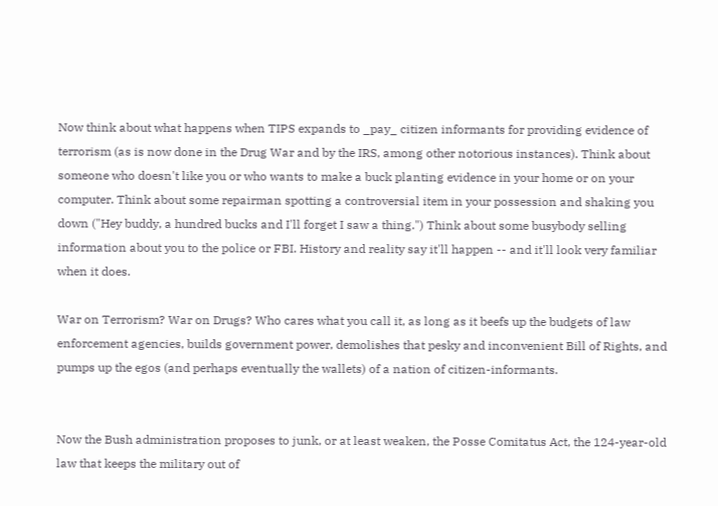Now think about what happens when TIPS expands to _pay_ citizen informants for providing evidence of terrorism (as is now done in the Drug War and by the IRS, among other notorious instances). Think about someone who doesn't like you or who wants to make a buck planting evidence in your home or on your computer. Think about some repairman spotting a controversial item in your possession and shaking you down ("Hey buddy, a hundred bucks and I'll forget I saw a thing.") Think about some busybody selling information about you to the police or FBI. History and reality say it'll happen -- and it'll look very familiar when it does.

War on Terrorism? War on Drugs? Who cares what you call it, as long as it beefs up the budgets of law enforcement agencies, builds government power, demolishes that pesky and inconvenient Bill of Rights, and pumps up the egos (and perhaps eventually the wallets) of a nation of citizen-informants.


Now the Bush administration proposes to junk, or at least weaken, the Posse Comitatus Act, the 124-year-old law that keeps the military out of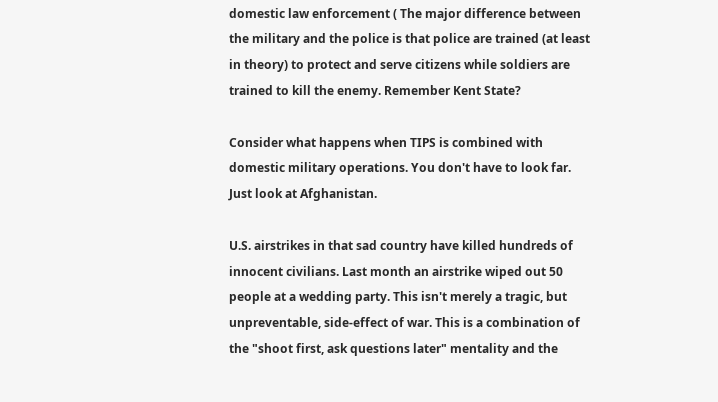domestic law enforcement ( The major difference between the military and the police is that police are trained (at least in theory) to protect and serve citizens while soldiers are trained to kill the enemy. Remember Kent State?

Consider what happens when TIPS is combined with domestic military operations. You don't have to look far. Just look at Afghanistan.

U.S. airstrikes in that sad country have killed hundreds of innocent civilians. Last month an airstrike wiped out 50 people at a wedding party. This isn't merely a tragic, but unpreventable, side-effect of war. This is a combination of the "shoot first, ask questions later" mentality and the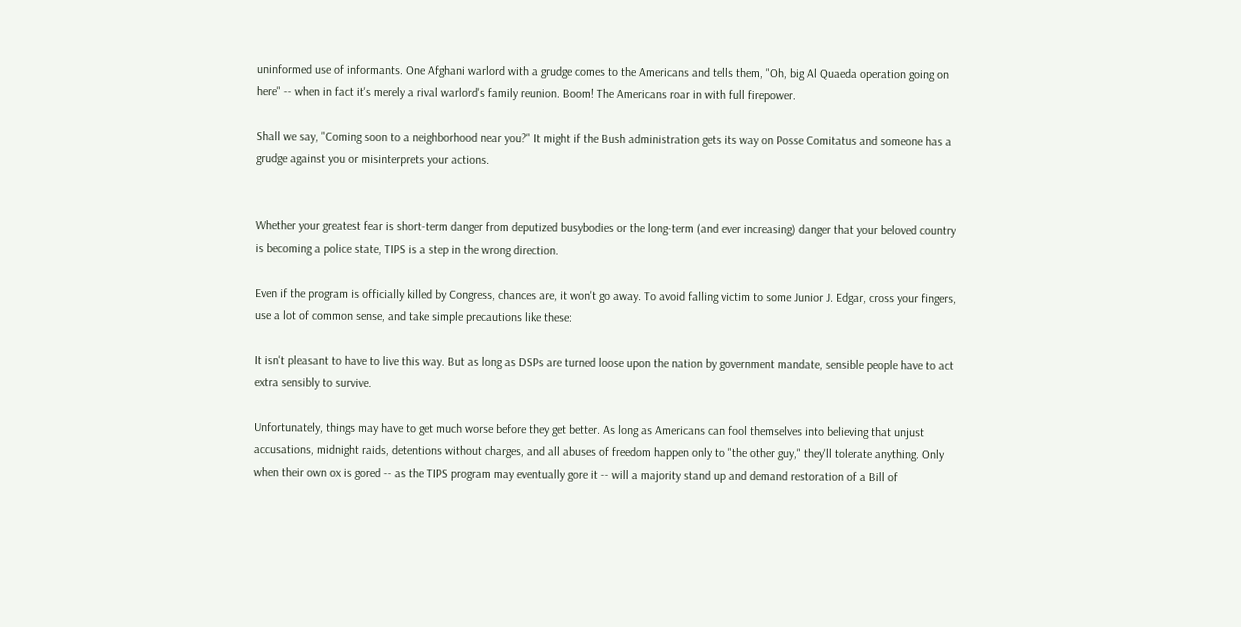uninformed use of informants. One Afghani warlord with a grudge comes to the Americans and tells them, "Oh, big Al Quaeda operation going on here" -- when in fact it's merely a rival warlord's family reunion. Boom! The Americans roar in with full firepower.

Shall we say, "Coming soon to a neighborhood near you?" It might if the Bush administration gets its way on Posse Comitatus and someone has a grudge against you or misinterprets your actions.


Whether your greatest fear is short-term danger from deputized busybodies or the long-term (and ever increasing) danger that your beloved country is becoming a police state, TIPS is a step in the wrong direction.

Even if the program is officially killed by Congress, chances are, it won't go away. To avoid falling victim to some Junior J. Edgar, cross your fingers, use a lot of common sense, and take simple precautions like these:

It isn't pleasant to have to live this way. But as long as DSPs are turned loose upon the nation by government mandate, sensible people have to act extra sensibly to survive.

Unfortunately, things may have to get much worse before they get better. As long as Americans can fool themselves into believing that unjust accusations, midnight raids, detentions without charges, and all abuses of freedom happen only to "the other guy," they'll tolerate anything. Only when their own ox is gored -- as the TIPS program may eventually gore it -- will a majority stand up and demand restoration of a Bill of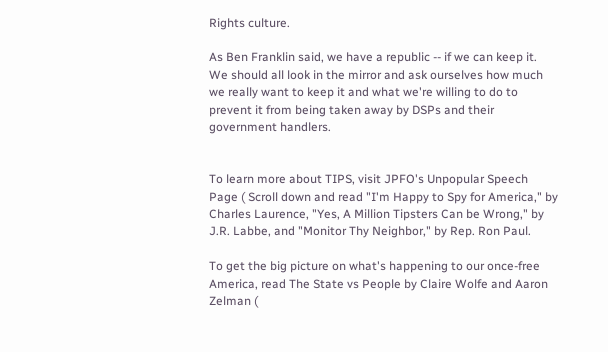Rights culture.

As Ben Franklin said, we have a republic -- if we can keep it. We should all look in the mirror and ask ourselves how much we really want to keep it and what we're willing to do to prevent it from being taken away by DSPs and their government handlers.


To learn more about TIPS, visit JPFO's Unpopular Speech Page ( Scroll down and read "I'm Happy to Spy for America," by Charles Laurence, "Yes, A Million Tipsters Can be Wrong," by J.R. Labbe, and "Monitor Thy Neighbor," by Rep. Ron Paul.

To get the big picture on what's happening to our once-free America, read The State vs People by Claire Wolfe and Aaron Zelman (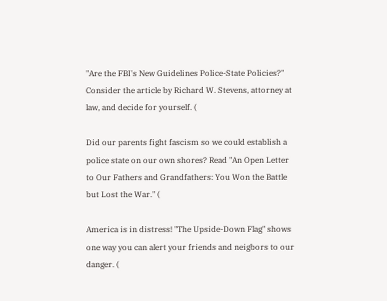"Are the FBI's New Guidelines Police-State Policies?" Consider the article by Richard W. Stevens, attorney at law, and decide for yourself. (

Did our parents fight fascism so we could establish a police state on our own shores? Read "An Open Letter to Our Fathers and Grandfathers: You Won the Battle but Lost the War." (

America is in distress! "The Upside-Down Flag" shows one way you can alert your friends and neigbors to our danger. (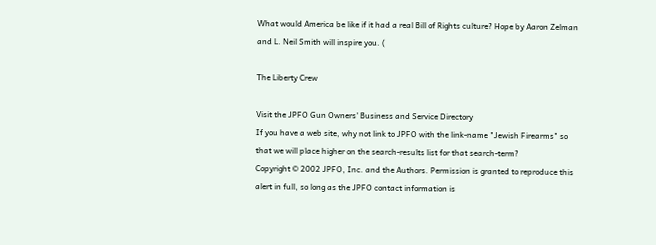What would America be like if it had a real Bill of Rights culture? Hope by Aaron Zelman and L. Neil Smith will inspire you. (

The Liberty Crew

Visit the JPFO Gun Owners' Business and Service Directory
If you have a web site, why not link to JPFO with the link-name "Jewish Firearms" so that we will place higher on the search-results list for that search-term?
Copyright © 2002 JPFO, Inc. and the Authors. Permission is granted to reproduce this alert in full, so long as the JPFO contact information is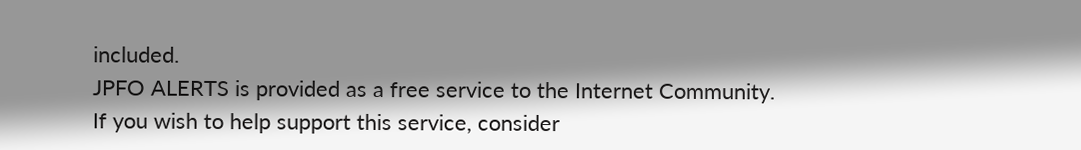included.
JPFO ALERTS is provided as a free service to the Internet Community. If you wish to help support this service, consider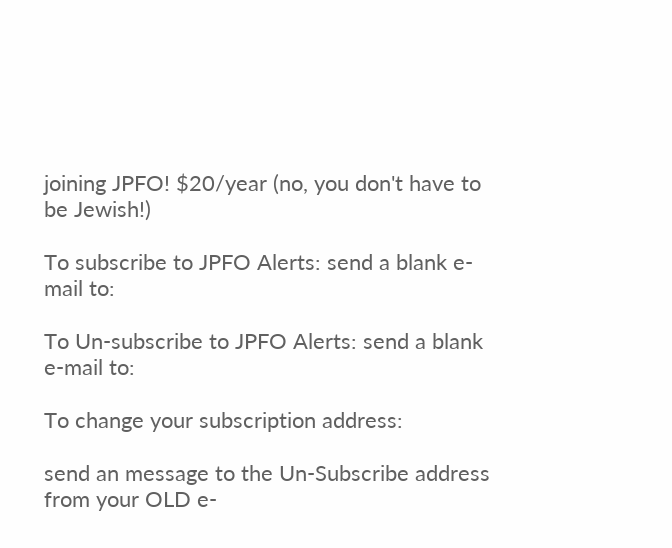joining JPFO! $20/year (no, you don't have to be Jewish!)

To subscribe to JPFO Alerts: send a blank e-mail to:

To Un-subscribe to JPFO Alerts: send a blank e-mail to:

To change your subscription address:

send an message to the Un-Subscribe address from your OLD e-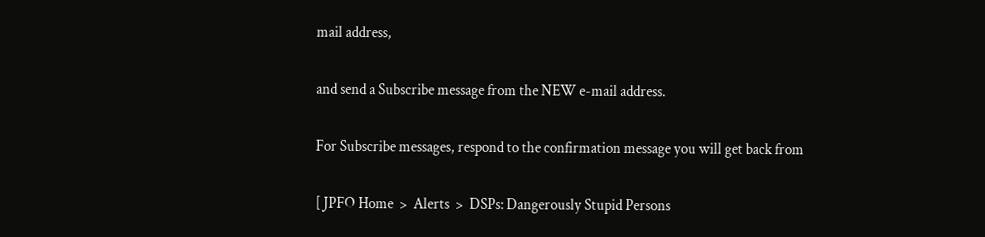mail address,

and send a Subscribe message from the NEW e-mail address.

For Subscribe messages, respond to the confirmation message you will get back from

[ JPFO Home  >  Alerts  >  DSPs: Dangerously Stupid Persons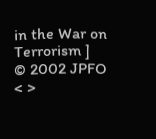in the War on Terrorism ]
© 2002 JPFO < >